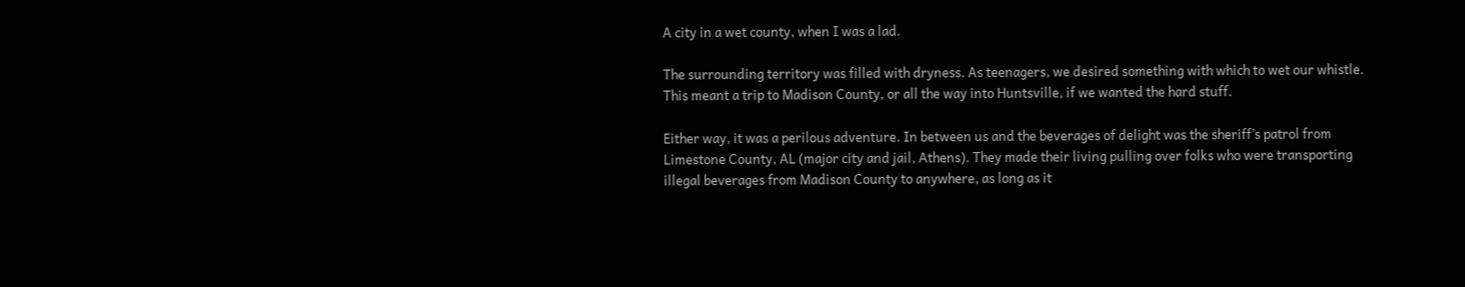A city in a wet county, when I was a lad.

The surrounding territory was filled with dryness. As teenagers, we desired something with which to wet our whistle. This meant a trip to Madison County, or all the way into Huntsville, if we wanted the hard stuff.

Either way, it was a perilous adventure. In between us and the beverages of delight was the sheriff’s patrol from Limestone County, AL (major city and jail, Athens). They made their living pulling over folks who were transporting illegal beverages from Madison County to anywhere, as long as it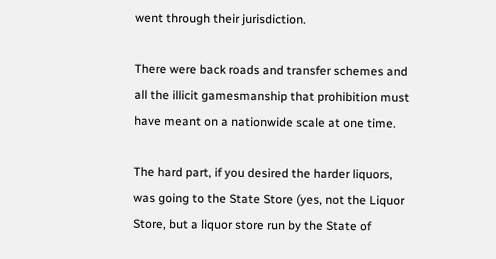went through their jurisdiction.

There were back roads and transfer schemes and all the illicit gamesmanship that prohibition must have meant on a nationwide scale at one time.

The hard part, if you desired the harder liquors, was going to the State Store (yes, not the Liquor Store, but a liquor store run by the State of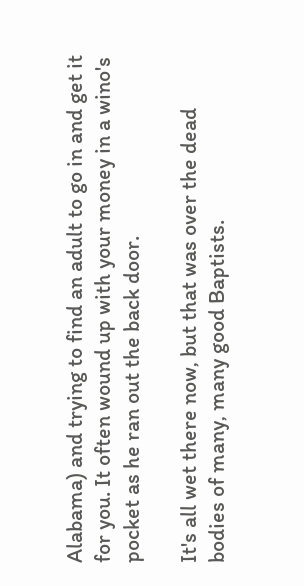Alabama) and trying to find an adult to go in and get it for you. It often wound up with your money in a wino's pocket as he ran out the back door.

It's all wet there now, but that was over the dead bodies of many, many good Baptists.